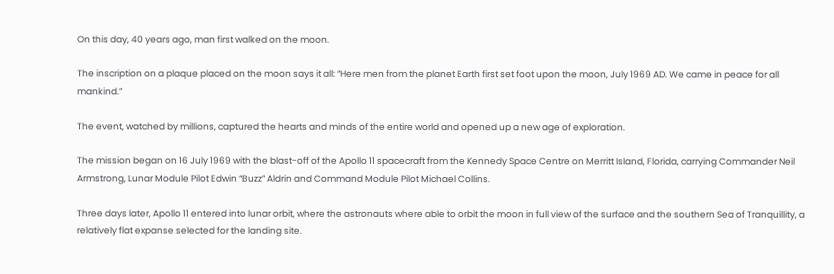On this day, 40 years ago, man first walked on the moon.

The inscription on a plaque placed on the moon says it all: “Here men from the planet Earth first set foot upon the moon, July 1969 AD. We came in peace for all mankind.”

The event, watched by millions, captured the hearts and minds of the entire world and opened up a new age of exploration.

The mission began on 16 July 1969 with the blast-off of the Apollo 11 spacecraft from the Kennedy Space Centre on Merritt Island, Florida, carrying Commander Neil Armstrong, Lunar Module Pilot Edwin “Buzz” Aldrin and Command Module Pilot Michael Collins.

Three days later, Apollo 11 entered into lunar orbit, where the astronauts where able to orbit the moon in full view of the surface and the southern Sea of Tranquillity, a relatively flat expanse selected for the landing site.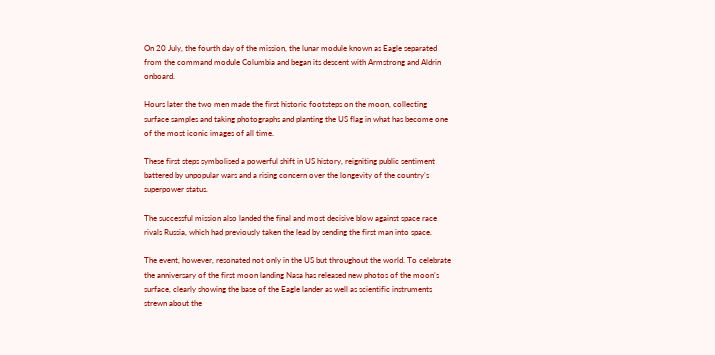On 20 July, the fourth day of the mission, the lunar module known as Eagle separated from the command module Columbia and began its descent with Armstrong and Aldrin onboard.

Hours later the two men made the first historic footsteps on the moon, collecting surface samples and taking photographs and planting the US flag in what has become one of the most iconic images of all time.

These first steps symbolised a powerful shift in US history, reigniting public sentiment battered by unpopular wars and a rising concern over the longevity of the country’s superpower status.

The successful mission also landed the final and most decisive blow against space race rivals Russia, which had previously taken the lead by sending the first man into space.

The event, however, resonated not only in the US but throughout the world. To celebrate the anniversary of the first moon landing Nasa has released new photos of the moon’s surface, clearly showing the base of the Eagle lander as well as scientific instruments strewn about the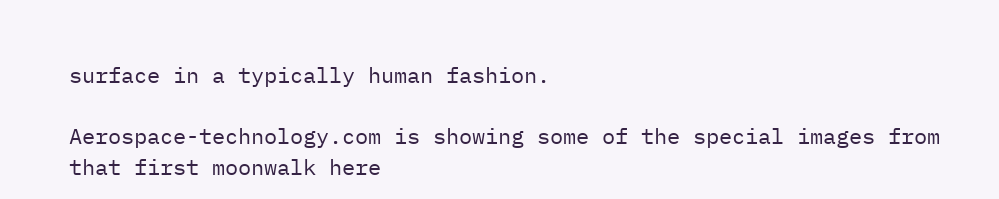surface in a typically human fashion.

Aerospace-technology.com is showing some of the special images from that first moonwalk here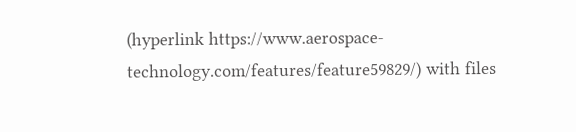(hyperlink https://www.aerospace-technology.com/features/feature59829/) with files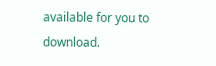available for you to download.